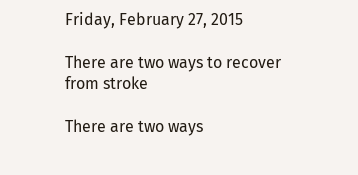Friday, February 27, 2015

There are two ways to recover from stroke

There are two ways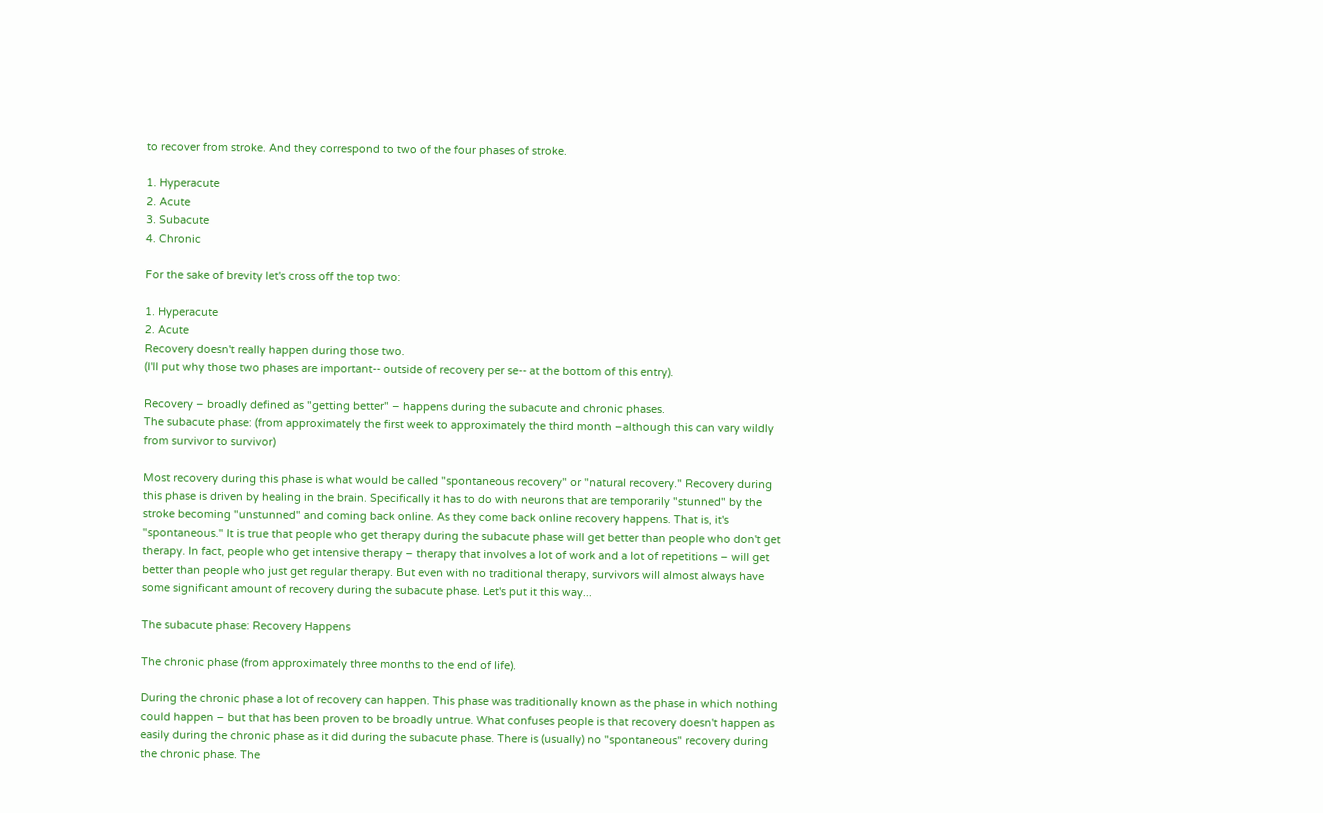to recover from stroke. And they correspond to two of the four phases of stroke.

1. Hyperacute
2. Acute
3. Subacute
4. Chronic

For the sake of brevity let's cross off the top two:

1. Hyperacute
2. Acute
Recovery doesn't really happen during those two.
(I'll put why those two phases are important-- outside of recovery per se-- at the bottom of this entry).

Recovery – broadly defined as "getting better" – happens during the subacute and chronic phases.
The subacute phase: (from approximately the first week to approximately the third month –although this can vary wildly from survivor to survivor)

Most recovery during this phase is what would be called "spontaneous recovery" or "natural recovery." Recovery during this phase is driven by healing in the brain. Specifically it has to do with neurons that are temporarily "stunned" by the stroke becoming "unstunned" and coming back online. As they come back online recovery happens. That is, it's "spontaneous." It is true that people who get therapy during the subacute phase will get better than people who don't get therapy. In fact, people who get intensive therapy – therapy that involves a lot of work and a lot of repetitions – will get better than people who just get regular therapy. But even with no traditional therapy, survivors will almost always have some significant amount of recovery during the subacute phase. Let's put it this way...

The subacute phase: Recovery Happens

The chronic phase (from approximately three months to the end of life).

During the chronic phase a lot of recovery can happen. This phase was traditionally known as the phase in which nothing could happen – but that has been proven to be broadly untrue. What confuses people is that recovery doesn't happen as easily during the chronic phase as it did during the subacute phase. There is (usually) no "spontaneous" recovery during the chronic phase. The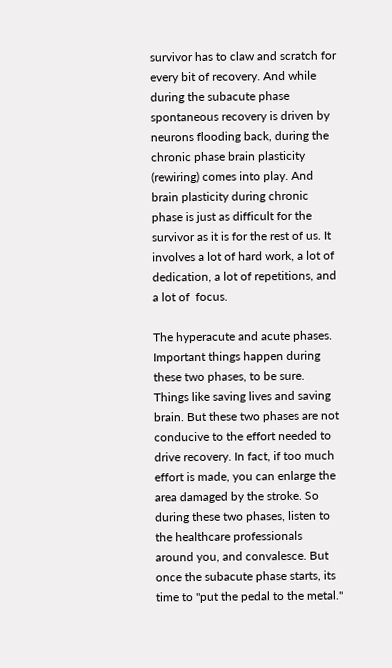survivor has to claw and scratch for every bit of recovery. And while during the subacute phase spontaneous recovery is driven by neurons flooding back, during the chronic phase brain plasticity (rewiring) comes into play. And brain plasticity during chronic phase is just as difficult for the survivor as it is for the rest of us. It involves a lot of hard work, a lot of dedication, a lot of repetitions, and a lot of  focus.

The hyperacute and acute phases.
Important things happen during these two phases, to be sure. Things like saving lives and saving brain. But these two phases are not conducive to the effort needed to drive recovery. In fact, if too much effort is made, you can enlarge the area damaged by the stroke. So during these two phases, listen to the healthcare professionals around you, and convalesce. But once the subacute phase starts, its time to "put the pedal to the metal."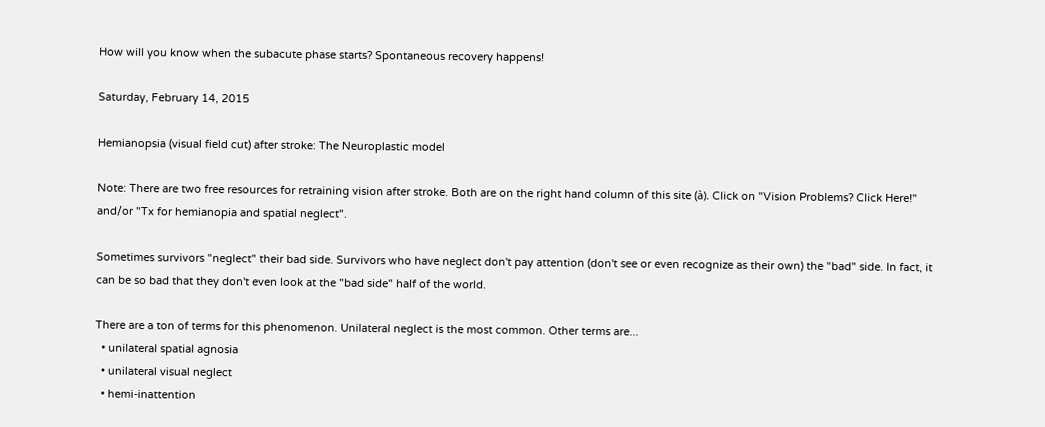How will you know when the subacute phase starts? Spontaneous recovery happens!

Saturday, February 14, 2015

Hemianopsia (visual field cut) after stroke: The Neuroplastic model

Note: There are two free resources for retraining vision after stroke. Both are on the right hand column of this site (à). Click on "Vision Problems? Click Here!" and/or "Tx for hemianopia and spatial neglect".

Sometimes survivors "neglect" their bad side. Survivors who have neglect don't pay attention (don't see or even recognize as their own) the "bad" side. In fact, it can be so bad that they don't even look at the "bad side" half of the world.

There are a ton of terms for this phenomenon. Unilateral neglect is the most common. Other terms are...
  • unilateral spatial agnosia
  • unilateral visual neglect
  • hemi-inattention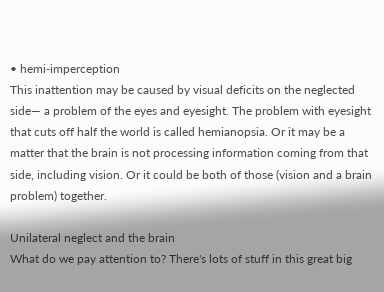• hemi-imperception
This inattention may be caused by visual deficits on the neglected side— a problem of the eyes and eyesight. The problem with eyesight that cuts off half the world is called hemianopsia. Or it may be a matter that the brain is not processing information coming from that side, including vision. Or it could be both of those (vision and a brain problem) together.

Unilateral neglect and the brain
What do we pay attention to? There's lots of stuff in this great big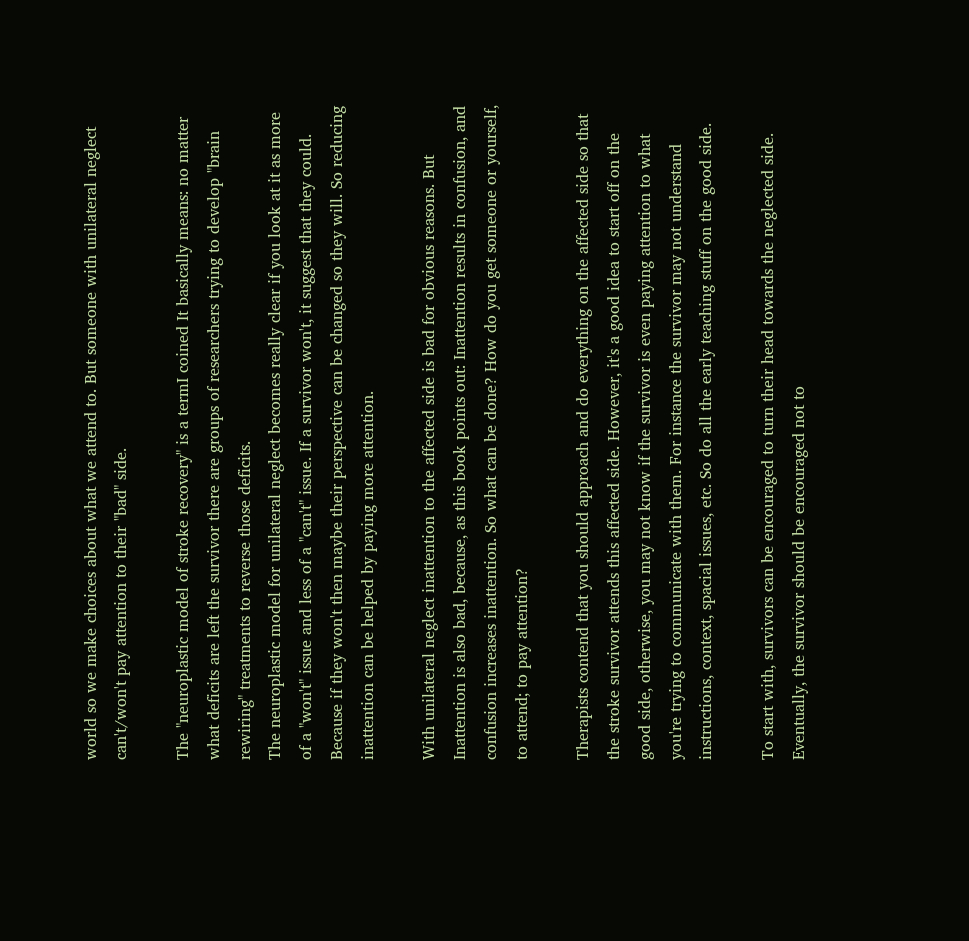world so we make choices about what we attend to. But someone with unilateral neglect can't/won't pay attention to their "bad" side.

The "neuroplastic model of stroke recovery" is a termI coined It basically means: no matter what deficits are left the survivor there are groups of researchers trying to develop "brain rewiring" treatments to reverse those deficits.
The neuroplastic model for unilateral neglect becomes really clear if you look at it as more of a "won't" issue and less of a "can't" issue. If a survivor won't, it suggest that they could. Because if they won't then maybe their perspective can be changed so they will. So reducing inattention can be helped by paying more attention.

With unilateral neglect inattention to the affected side is bad for obvious reasons. But Inattention is also bad, because, as this book points out: Inattention results in confusion, and confusion increases inattention. So what can be done? How do you get someone or yourself, to attend; to pay attention?

Therapists contend that you should approach and do everything on the affected side so that the stroke survivor attends this affected side. However, it's a good idea to start off on the good side, otherwise, you may not know if the survivor is even paying attention to what you're trying to communicate with them. For instance the survivor may not understand instructions, context, spacial issues, etc. So do all the early teaching stuff on the good side.

To start with, survivors can be encouraged to turn their head towards the neglected side. Eventually, the survivor should be encouraged not to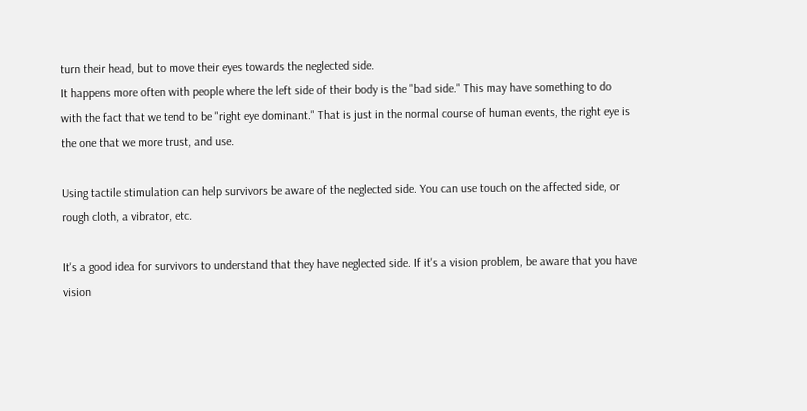turn their head, but to move their eyes towards the neglected side.
It happens more often with people where the left side of their body is the "bad side." This may have something to do with the fact that we tend to be "right eye dominant." That is just in the normal course of human events, the right eye is the one that we more trust, and use.

Using tactile stimulation can help survivors be aware of the neglected side. You can use touch on the affected side, or rough cloth, a vibrator, etc.

It's a good idea for survivors to understand that they have neglected side. If it's a vision problem, be aware that you have vision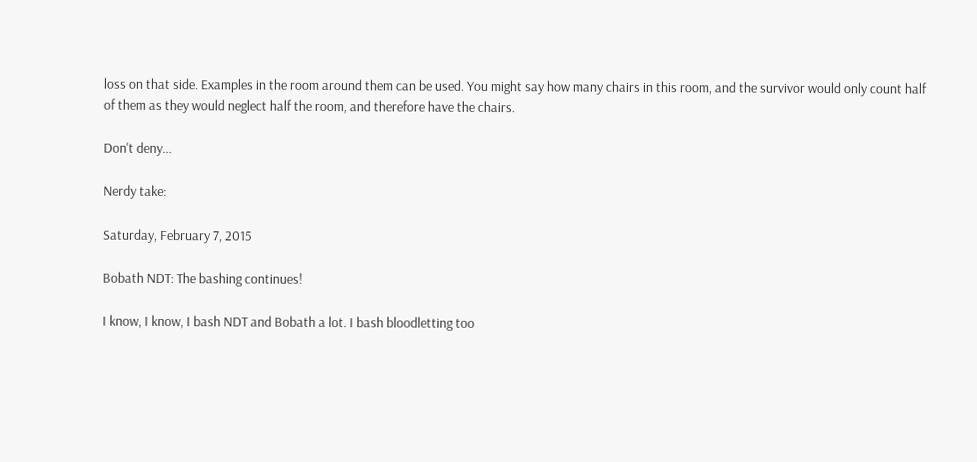loss on that side. Examples in the room around them can be used. You might say how many chairs in this room, and the survivor would only count half of them as they would neglect half the room, and therefore have the chairs.

Don't deny...

Nerdy take:

Saturday, February 7, 2015

Bobath NDT: The bashing continues!

I know, I know, I bash NDT and Bobath a lot. I bash bloodletting too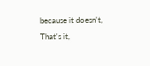because it doesn't, That's it,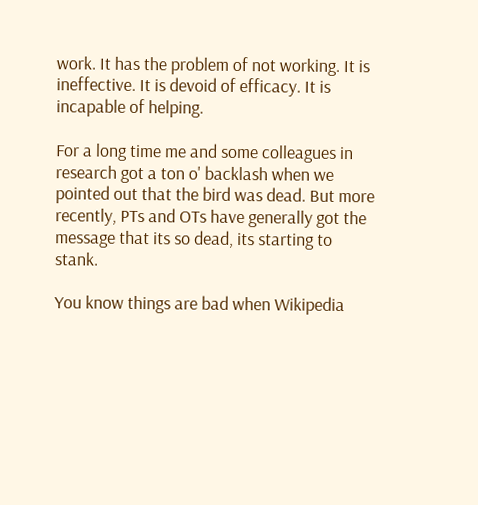work. It has the problem of not working. It is ineffective. It is devoid of efficacy. It is incapable of helping.

For a long time me and some colleagues in research got a ton o' backlash when we pointed out that the bird was dead. But more recently, PTs and OTs have generally got the message that its so dead, its starting to stank.

You know things are bad when Wikipedia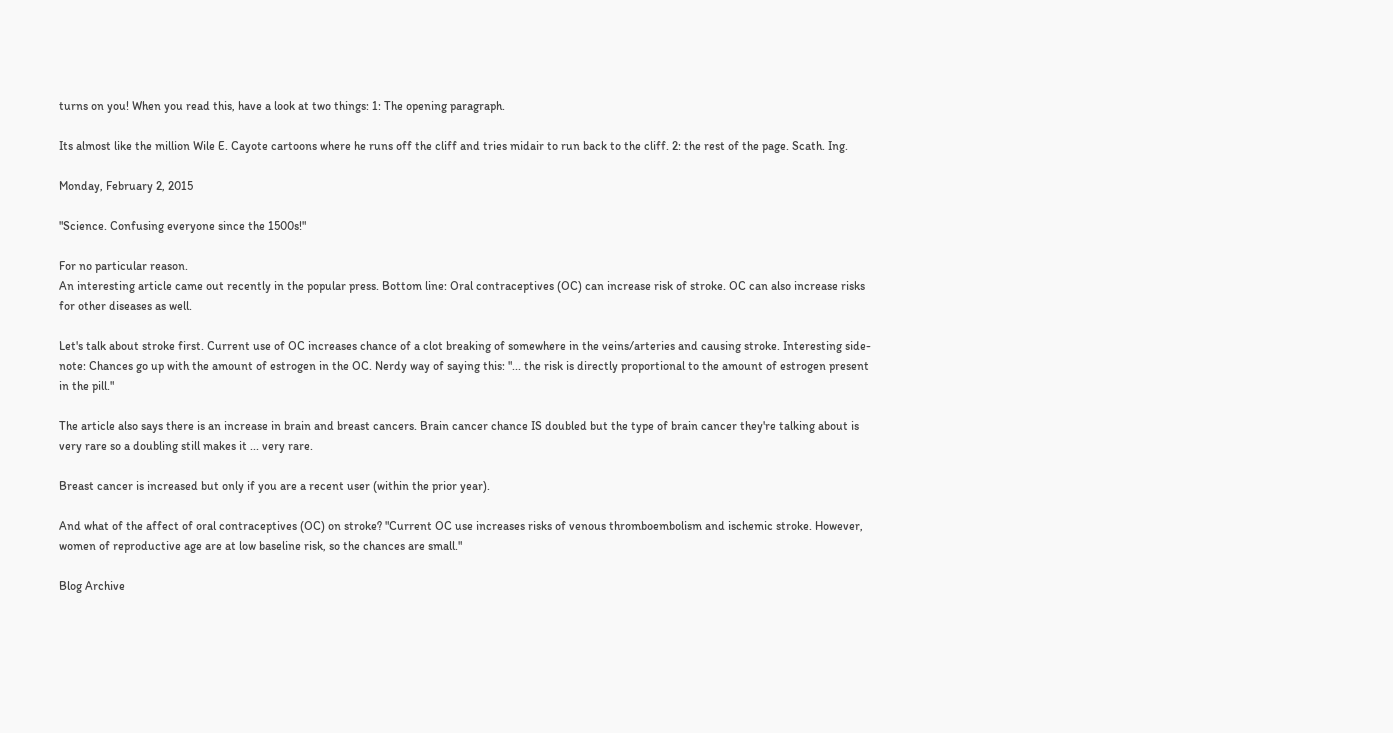turns on you! When you read this, have a look at two things: 1: The opening paragraph.

Its almost like the million Wile E. Cayote cartoons where he runs off the cliff and tries midair to run back to the cliff. 2: the rest of the page. Scath. Ing.

Monday, February 2, 2015

"Science. Confusing everyone since the 1500s!"

For no particular reason.
An interesting article came out recently in the popular press. Bottom line: Oral contraceptives (OC) can increase risk of stroke. OC can also increase risks for other diseases as well.

Let's talk about stroke first. Current use of OC increases chance of a clot breaking of somewhere in the veins/arteries and causing stroke. Interesting side-note: Chances go up with the amount of estrogen in the OC. Nerdy way of saying this: "... the risk is directly proportional to the amount of estrogen present in the pill."

The article also says there is an increase in brain and breast cancers. Brain cancer chance IS doubled but the type of brain cancer they're talking about is very rare so a doubling still makes it ... very rare.

Breast cancer is increased but only if you are a recent user (within the prior year).

And what of the affect of oral contraceptives (OC) on stroke? "Current OC use increases risks of venous thromboembolism and ischemic stroke. However, women of reproductive age are at low baseline risk, so the chances are small."

Blog Archive